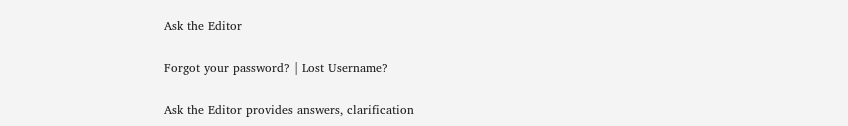Ask the Editor

Forgot your password? | Lost Username?

Ask the Editor provides answers, clarification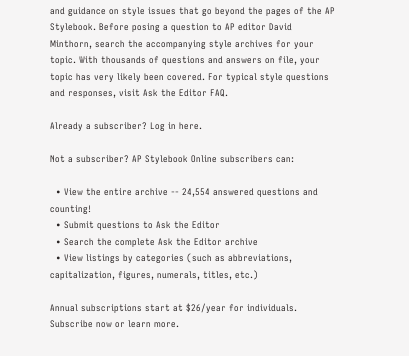and guidance on style issues that go beyond the pages of the AP Stylebook. Before posing a question to AP editor David Minthorn, search the accompanying style archives for your topic. With thousands of questions and answers on file, your topic has very likely been covered. For typical style questions and responses, visit Ask the Editor FAQ.

Already a subscriber? Log in here.

Not a subscriber? AP Stylebook Online subscribers can:

  • View the entire archive -- 24,554 answered questions and counting!
  • Submit questions to Ask the Editor
  • Search the complete Ask the Editor archive
  • View listings by categories (such as abbreviations, capitalization, figures, numerals, titles, etc.)

Annual subscriptions start at $26/year for individuals. Subscribe now or learn more.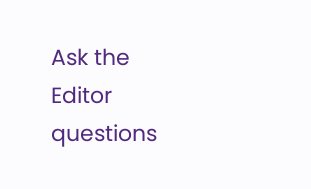Ask the Editor questions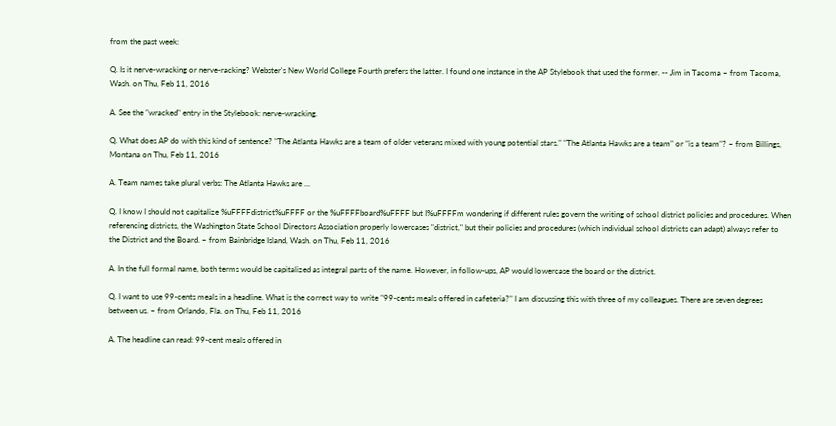from the past week:

Q. Is it nerve-wracking or nerve-racking? Webster's New World College Fourth prefers the latter. I found one instance in the AP Stylebook that used the former. -- Jim in Tacoma – from Tacoma, Wash. on Thu, Feb 11, 2016

A. See the "wracked" entry in the Stylebook: nerve-wracking.

Q. What does AP do with this kind of sentence? "The Atlanta Hawks are a team of older veterans mixed with young potential stars." "The Atlanta Hawks are a team" or "is a team"? – from Billings, Montana on Thu, Feb 11, 2016

A. Team names take plural verbs: The Atlanta Hawks are ...

Q. I know I should not capitalize %uFFFFdistrict%uFFFF or the %uFFFFboard%uFFFF but I%uFFFFm wondering if different rules govern the writing of school district policies and procedures. When referencing districts, the Washington State School Directors Association properly lowercases "district," but their policies and procedures (which individual school districts can adapt) always refer to the District and the Board. – from Bainbridge Island, Wash. on Thu, Feb 11, 2016

A. In the full formal name, both terms would be capitalized as integral parts of the name. However, in follow-ups, AP would lowercase the board or the district.

Q. I want to use 99-cents meals in a headline. What is the correct way to write "99-cents meals offered in cafeteria?" I am discussing this with three of my colleagues. There are seven degrees between us. – from Orlando, Fla. on Thu, Feb 11, 2016

A. The headline can read: 99-cent meals offered in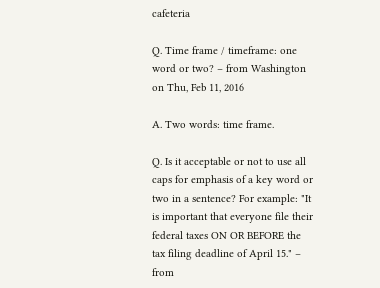cafeteria

Q. Time frame / timeframe: one word or two? – from Washington on Thu, Feb 11, 2016

A. Two words: time frame.

Q. Is it acceptable or not to use all caps for emphasis of a key word or two in a sentence? For example: "It is important that everyone file their federal taxes ON OR BEFORE the tax filing deadline of April 15." – from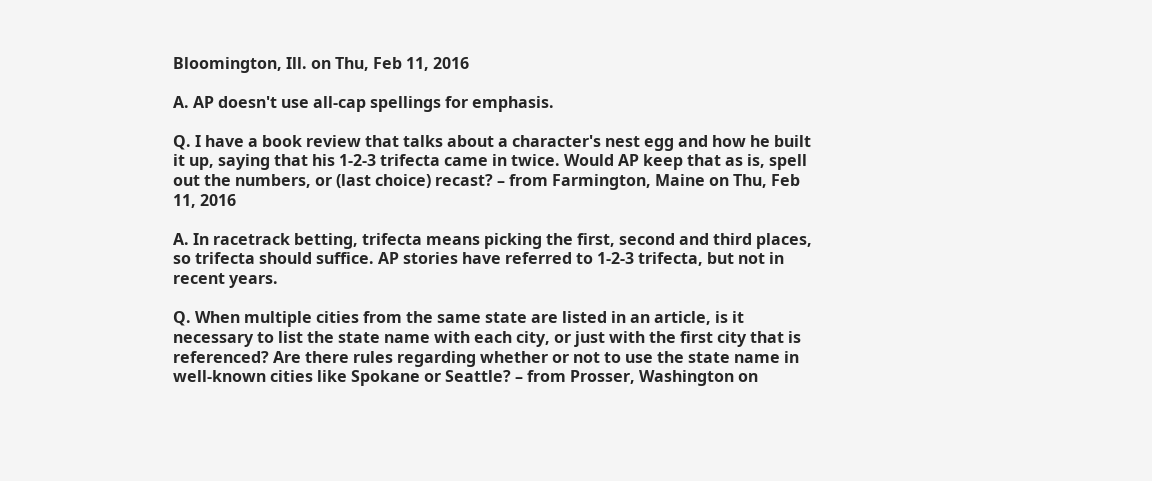Bloomington, Ill. on Thu, Feb 11, 2016

A. AP doesn't use all-cap spellings for emphasis.

Q. I have a book review that talks about a character's nest egg and how he built it up, saying that his 1-2-3 trifecta came in twice. Would AP keep that as is, spell out the numbers, or (last choice) recast? – from Farmington, Maine on Thu, Feb 11, 2016

A. In racetrack betting, trifecta means picking the first, second and third places, so trifecta should suffice. AP stories have referred to 1-2-3 trifecta, but not in recent years.

Q. When multiple cities from the same state are listed in an article, is it necessary to list the state name with each city, or just with the first city that is referenced? Are there rules regarding whether or not to use the state name in well-known cities like Spokane or Seattle? – from Prosser, Washington on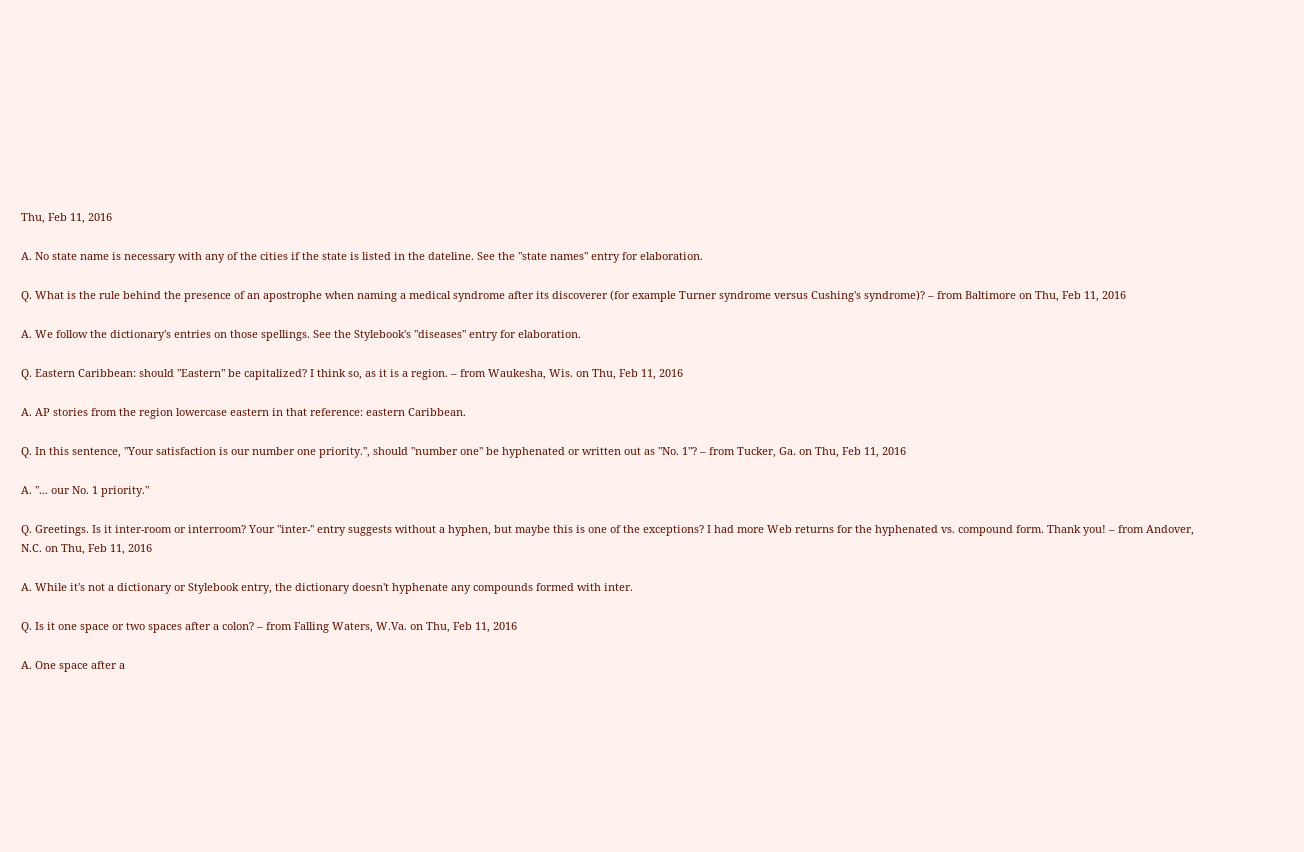Thu, Feb 11, 2016

A. No state name is necessary with any of the cities if the state is listed in the dateline. See the "state names" entry for elaboration.

Q. What is the rule behind the presence of an apostrophe when naming a medical syndrome after its discoverer (for example Turner syndrome versus Cushing's syndrome)? – from Baltimore on Thu, Feb 11, 2016

A. We follow the dictionary's entries on those spellings. See the Stylebook's "diseases" entry for elaboration.

Q. Eastern Caribbean: should "Eastern" be capitalized? I think so, as it is a region. – from Waukesha, Wis. on Thu, Feb 11, 2016

A. AP stories from the region lowercase eastern in that reference: eastern Caribbean.

Q. In this sentence, "Your satisfaction is our number one priority.", should "number one" be hyphenated or written out as "No. 1"? – from Tucker, Ga. on Thu, Feb 11, 2016

A. "... our No. 1 priority."

Q. Greetings. Is it inter-room or interroom? Your "inter-" entry suggests without a hyphen, but maybe this is one of the exceptions? I had more Web returns for the hyphenated vs. compound form. Thank you! – from Andover, N.C. on Thu, Feb 11, 2016

A. While it's not a dictionary or Stylebook entry, the dictionary doesn't hyphenate any compounds formed with inter.

Q. Is it one space or two spaces after a colon? – from Falling Waters, W.Va. on Thu, Feb 11, 2016

A. One space after a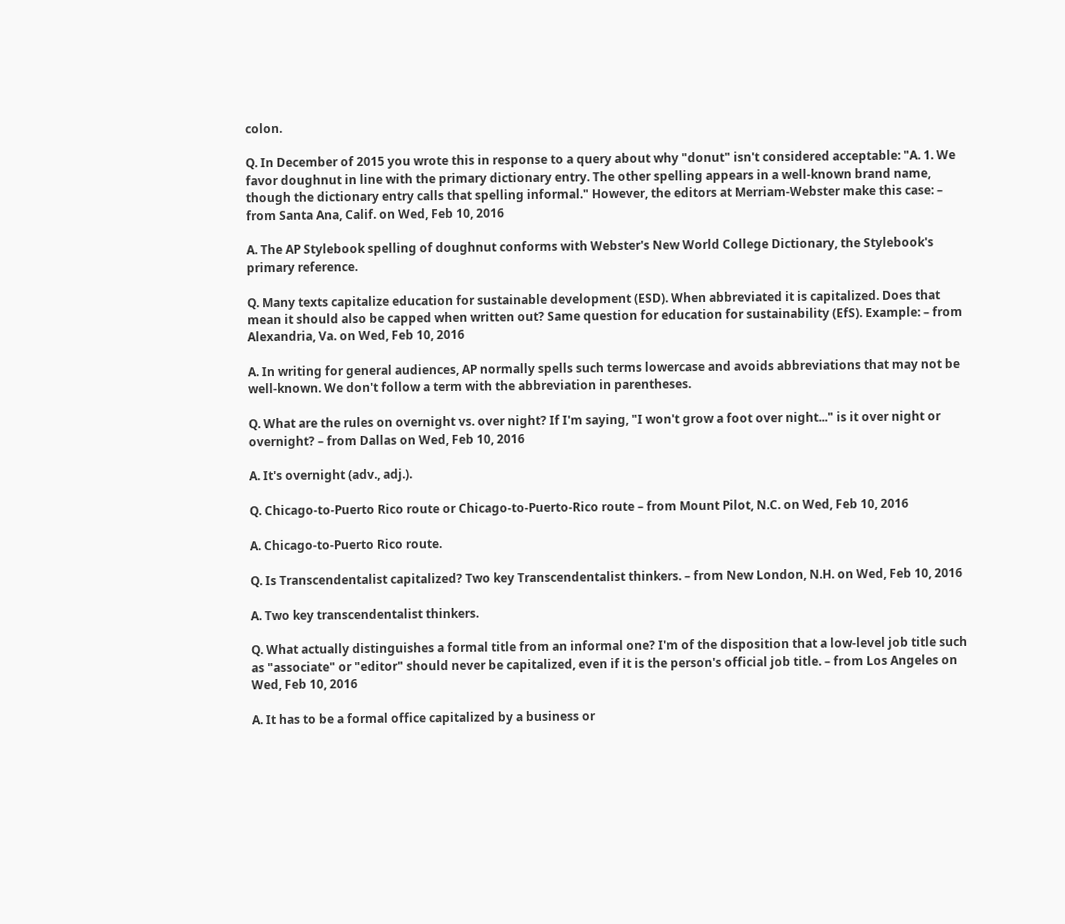colon.

Q. In December of 2015 you wrote this in response to a query about why "donut" isn't considered acceptable: "A. 1. We favor doughnut in line with the primary dictionary entry. The other spelling appears in a well-known brand name, though the dictionary entry calls that spelling informal." However, the editors at Merriam-Webster make this case: – from Santa Ana, Calif. on Wed, Feb 10, 2016

A. The AP Stylebook spelling of doughnut conforms with Webster's New World College Dictionary, the Stylebook's primary reference.

Q. Many texts capitalize education for sustainable development (ESD). When abbreviated it is capitalized. Does that mean it should also be capped when written out? Same question for education for sustainability (EfS). Example: – from Alexandria, Va. on Wed, Feb 10, 2016

A. In writing for general audiences, AP normally spells such terms lowercase and avoids abbreviations that may not be well-known. We don't follow a term with the abbreviation in parentheses.

Q. What are the rules on overnight vs. over night? If I'm saying, "I won't grow a foot over night..." is it over night or overnight? – from Dallas on Wed, Feb 10, 2016

A. It's overnight (adv., adj.).

Q. Chicago-to-Puerto Rico route or Chicago-to-Puerto-Rico route – from Mount Pilot, N.C. on Wed, Feb 10, 2016

A. Chicago-to-Puerto Rico route.

Q. Is Transcendentalist capitalized? Two key Transcendentalist thinkers. – from New London, N.H. on Wed, Feb 10, 2016

A. Two key transcendentalist thinkers.

Q. What actually distinguishes a formal title from an informal one? I'm of the disposition that a low-level job title such as "associate" or "editor" should never be capitalized, even if it is the person's official job title. – from Los Angeles on Wed, Feb 10, 2016

A. It has to be a formal office capitalized by a business or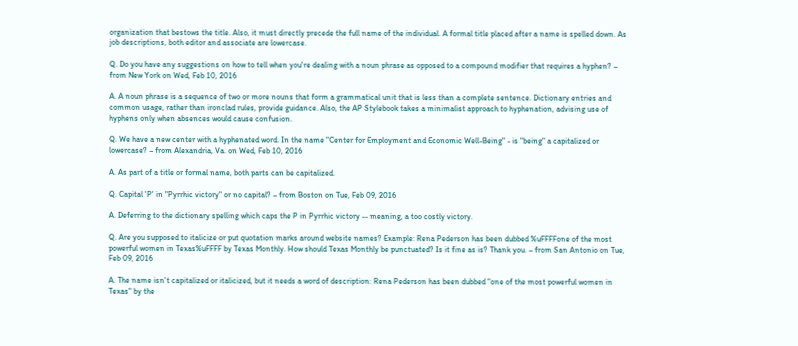organization that bestows the title. Also, it must directly precede the full name of the individual. A formal title placed after a name is spelled down. As job descriptions, both editor and associate are lowercase.

Q. Do you have any suggestions on how to tell when you're dealing with a noun phrase as opposed to a compound modifier that requires a hyphen? – from New York on Wed, Feb 10, 2016

A. A noun phrase is a sequence of two or more nouns that form a grammatical unit that is less than a complete sentence. Dictionary entries and common usage, rather than ironclad rules, provide guidance. Also, the AP Stylebook takes a minimalist approach to hyphenation, advising use of hyphens only when absences would cause confusion.

Q. We have a new center with a hyphenated word. In the name "Center for Employment and Economic Well-Being" - is "being" a capitalized or lowercase? – from Alexandria, Va. on Wed, Feb 10, 2016

A. As part of a title or formal name, both parts can be capitalized.

Q. Capital 'P' in "Pyrrhic victory" or no capital? – from Boston on Tue, Feb 09, 2016

A. Deferring to the dictionary spelling which caps the P in Pyrrhic victory -- meaning, a too costly victory.

Q. Are you supposed to italicize or put quotation marks around website names? Example: Rena Pederson has been dubbed %uFFFFone of the most powerful women in Texas%uFFFF by Texas Monthly. How should Texas Monthly be punctuated? Is it fine as is? Thank you. – from San Antonio on Tue, Feb 09, 2016

A. The name isn't capitalized or italicized, but it needs a word of description: Rena Pederson has been dubbed "one of the most powerful women in Texas" by the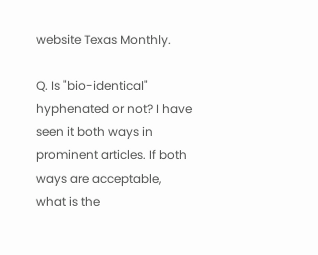website Texas Monthly.

Q. Is "bio-identical" hyphenated or not? I have seen it both ways in prominent articles. If both ways are acceptable, what is the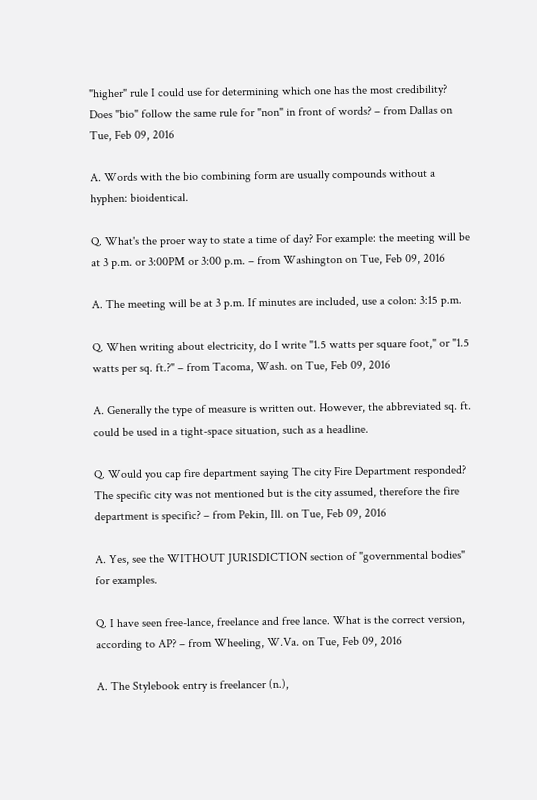"higher" rule I could use for determining which one has the most credibility? Does "bio" follow the same rule for "non" in front of words? – from Dallas on Tue, Feb 09, 2016

A. Words with the bio combining form are usually compounds without a hyphen: bioidentical.

Q. What's the proer way to state a time of day? For example: the meeting will be at 3 p.m. or 3:00PM or 3:00 p.m. – from Washington on Tue, Feb 09, 2016

A. The meeting will be at 3 p.m. If minutes are included, use a colon: 3:15 p.m.

Q. When writing about electricity, do I write "1.5 watts per square foot," or "1.5 watts per sq. ft.?" – from Tacoma, Wash. on Tue, Feb 09, 2016

A. Generally the type of measure is written out. However, the abbreviated sq. ft. could be used in a tight-space situation, such as a headline.

Q. Would you cap fire department saying The city Fire Department responded? The specific city was not mentioned but is the city assumed, therefore the fire department is specific? – from Pekin, Ill. on Tue, Feb 09, 2016

A. Yes, see the WITHOUT JURISDICTION section of "governmental bodies" for examples.

Q. I have seen free-lance, freelance and free lance. What is the correct version, according to AP? – from Wheeling, W.Va. on Tue, Feb 09, 2016

A. The Stylebook entry is freelancer (n.),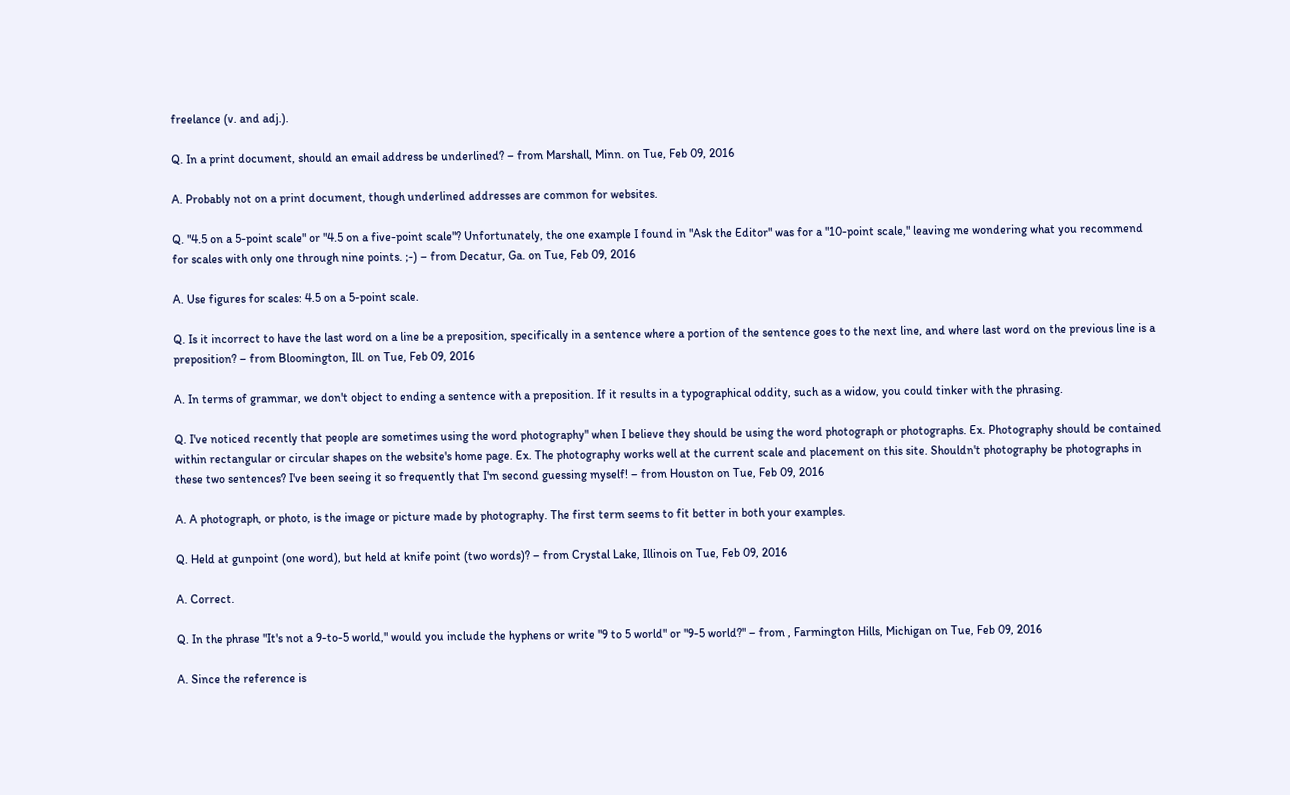freelance (v. and adj.).

Q. In a print document, should an email address be underlined? – from Marshall, Minn. on Tue, Feb 09, 2016

A. Probably not on a print document, though underlined addresses are common for websites.

Q. "4.5 on a 5-point scale" or "4.5 on a five-point scale"? Unfortunately, the one example I found in "Ask the Editor" was for a "10-point scale," leaving me wondering what you recommend for scales with only one through nine points. ;-) – from Decatur, Ga. on Tue, Feb 09, 2016

A. Use figures for scales: 4.5 on a 5-point scale.

Q. Is it incorrect to have the last word on a line be a preposition, specifically in a sentence where a portion of the sentence goes to the next line, and where last word on the previous line is a preposition? – from Bloomington, Ill. on Tue, Feb 09, 2016

A. In terms of grammar, we don't object to ending a sentence with a preposition. If it results in a typographical oddity, such as a widow, you could tinker with the phrasing.

Q. I've noticed recently that people are sometimes using the word photography" when I believe they should be using the word photograph or photographs. Ex. Photography should be contained within rectangular or circular shapes on the website's home page. Ex. The photography works well at the current scale and placement on this site. Shouldn't photography be photographs in these two sentences? I've been seeing it so frequently that I'm second guessing myself! – from Houston on Tue, Feb 09, 2016

A. A photograph, or photo, is the image or picture made by photography. The first term seems to fit better in both your examples.

Q. Held at gunpoint (one word), but held at knife point (two words)? – from Crystal Lake, Illinois on Tue, Feb 09, 2016

A. Correct.

Q. In the phrase "It's not a 9-to-5 world," would you include the hyphens or write "9 to 5 world" or "9-5 world?" – from , Farmington Hills, Michigan on Tue, Feb 09, 2016

A. Since the reference is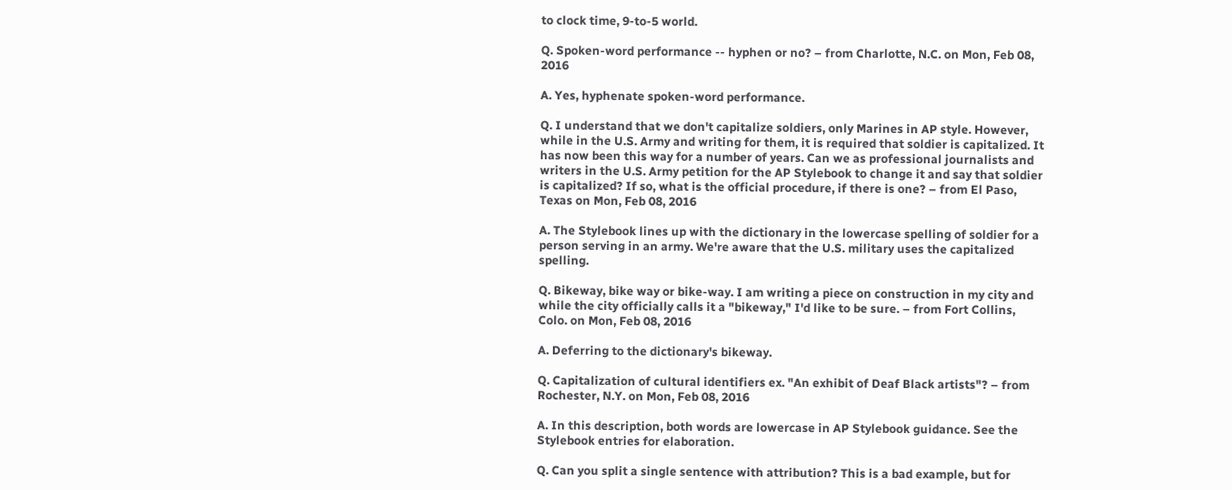to clock time, 9-to-5 world.

Q. Spoken-word performance -- hyphen or no? – from Charlotte, N.C. on Mon, Feb 08, 2016

A. Yes, hyphenate spoken-word performance.

Q. I understand that we don't capitalize soldiers, only Marines in AP style. However, while in the U.S. Army and writing for them, it is required that soldier is capitalized. It has now been this way for a number of years. Can we as professional journalists and writers in the U.S. Army petition for the AP Stylebook to change it and say that soldier is capitalized? If so, what is the official procedure, if there is one? – from El Paso, Texas on Mon, Feb 08, 2016

A. The Stylebook lines up with the dictionary in the lowercase spelling of soldier for a person serving in an army. We're aware that the U.S. military uses the capitalized spelling.

Q. Bikeway, bike way or bike-way. I am writing a piece on construction in my city and while the city officially calls it a "bikeway," I'd like to be sure. – from Fort Collins, Colo. on Mon, Feb 08, 2016

A. Deferring to the dictionary's bikeway.

Q. Capitalization of cultural identifiers ex. "An exhibit of Deaf Black artists"? – from Rochester, N.Y. on Mon, Feb 08, 2016

A. In this description, both words are lowercase in AP Stylebook guidance. See the Stylebook entries for elaboration.

Q. Can you split a single sentence with attribution? This is a bad example, but for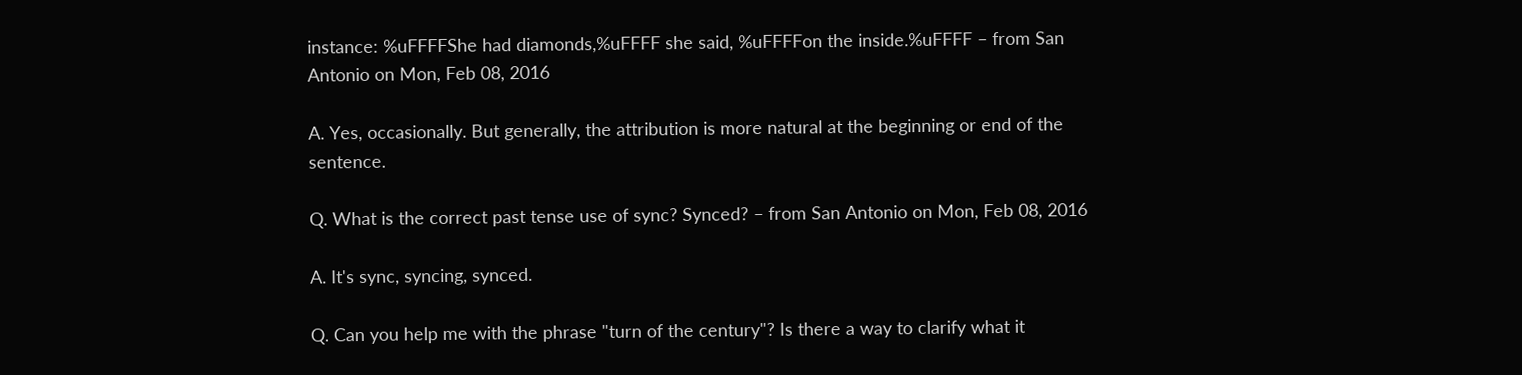instance: %uFFFFShe had diamonds,%uFFFF she said, %uFFFFon the inside.%uFFFF – from San Antonio on Mon, Feb 08, 2016

A. Yes, occasionally. But generally, the attribution is more natural at the beginning or end of the sentence.

Q. What is the correct past tense use of sync? Synced? – from San Antonio on Mon, Feb 08, 2016

A. It's sync, syncing, synced.

Q. Can you help me with the phrase "turn of the century"? Is there a way to clarify what it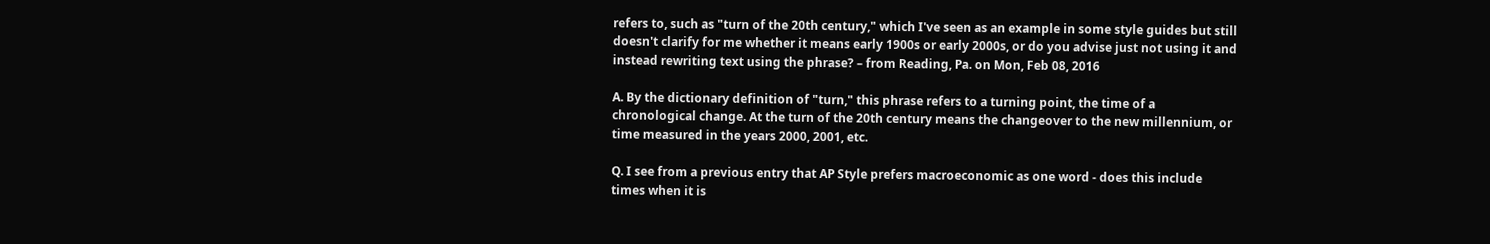refers to, such as "turn of the 20th century," which I've seen as an example in some style guides but still doesn't clarify for me whether it means early 1900s or early 2000s, or do you advise just not using it and instead rewriting text using the phrase? – from Reading, Pa. on Mon, Feb 08, 2016

A. By the dictionary definition of "turn," this phrase refers to a turning point, the time of a chronological change. At the turn of the 20th century means the changeover to the new millennium, or time measured in the years 2000, 2001, etc.

Q. I see from a previous entry that AP Style prefers macroeconomic as one word - does this include times when it is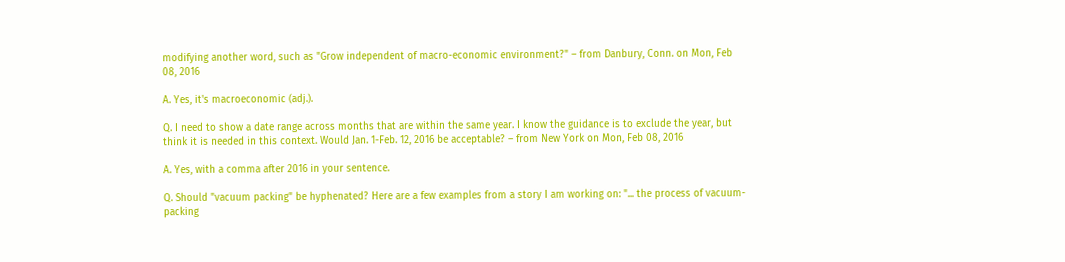modifying another word, such as "Grow independent of macro-economic environment?" – from Danbury, Conn. on Mon, Feb 08, 2016

A. Yes, it's macroeconomic (adj.).

Q. I need to show a date range across months that are within the same year. I know the guidance is to exclude the year, but think it is needed in this context. Would Jan. 1-Feb. 12, 2016 be acceptable? – from New York on Mon, Feb 08, 2016

A. Yes, with a comma after 2016 in your sentence.

Q. Should "vacuum packing" be hyphenated? Here are a few examples from a story I am working on: "... the process of vacuum-packing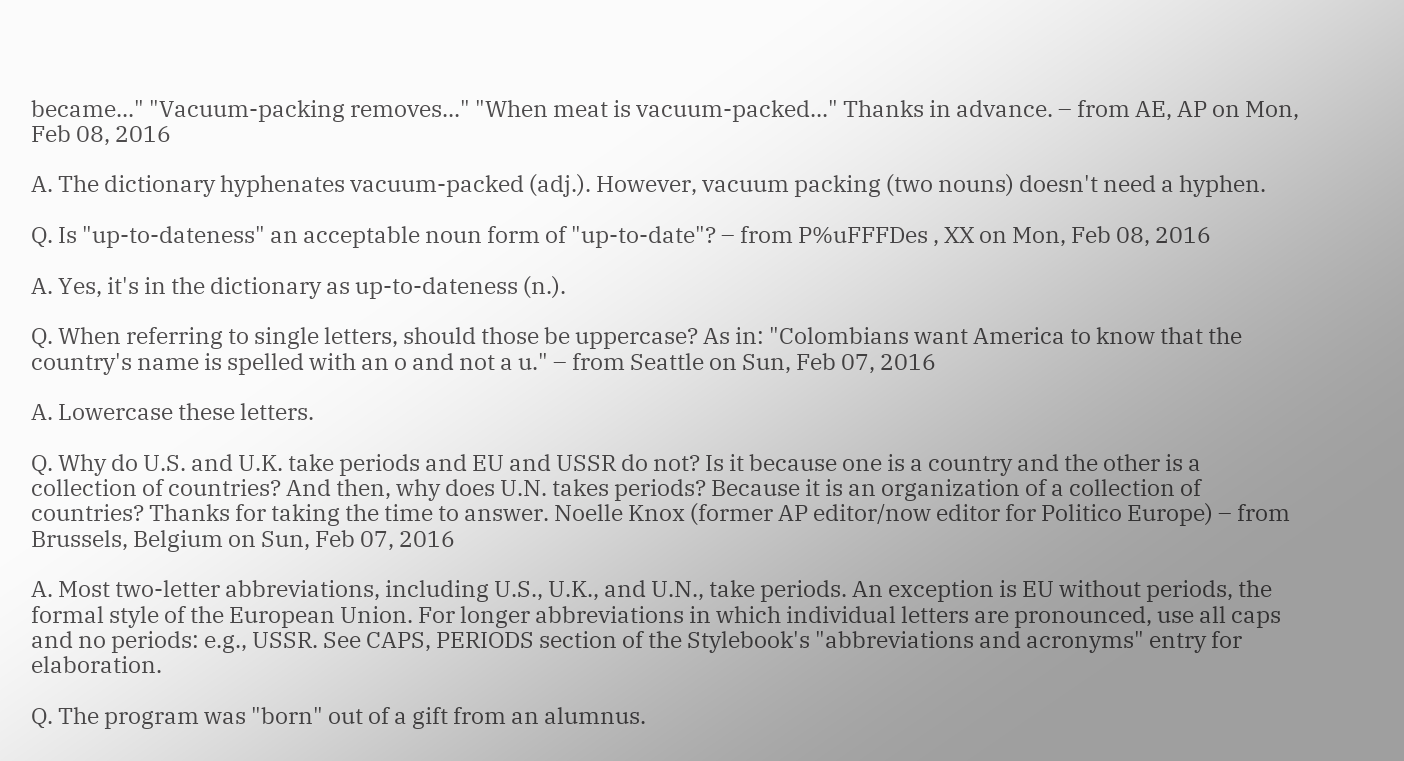became..." "Vacuum-packing removes..." "When meat is vacuum-packed..." Thanks in advance. – from AE, AP on Mon, Feb 08, 2016

A. The dictionary hyphenates vacuum-packed (adj.). However, vacuum packing (two nouns) doesn't need a hyphen.

Q. Is "up-to-dateness" an acceptable noun form of "up-to-date"? – from P%uFFFDes , XX on Mon, Feb 08, 2016

A. Yes, it's in the dictionary as up-to-dateness (n.).

Q. When referring to single letters, should those be uppercase? As in: "Colombians want America to know that the country's name is spelled with an o and not a u." – from Seattle on Sun, Feb 07, 2016

A. Lowercase these letters.

Q. Why do U.S. and U.K. take periods and EU and USSR do not? Is it because one is a country and the other is a collection of countries? And then, why does U.N. takes periods? Because it is an organization of a collection of countries? Thanks for taking the time to answer. Noelle Knox (former AP editor/now editor for Politico Europe) – from Brussels, Belgium on Sun, Feb 07, 2016

A. Most two-letter abbreviations, including U.S., U.K., and U.N., take periods. An exception is EU without periods, the formal style of the European Union. For longer abbreviations in which individual letters are pronounced, use all caps and no periods: e.g., USSR. See CAPS, PERIODS section of the Stylebook's "abbreviations and acronyms" entry for elaboration.

Q. The program was "born" out of a gift from an alumnus.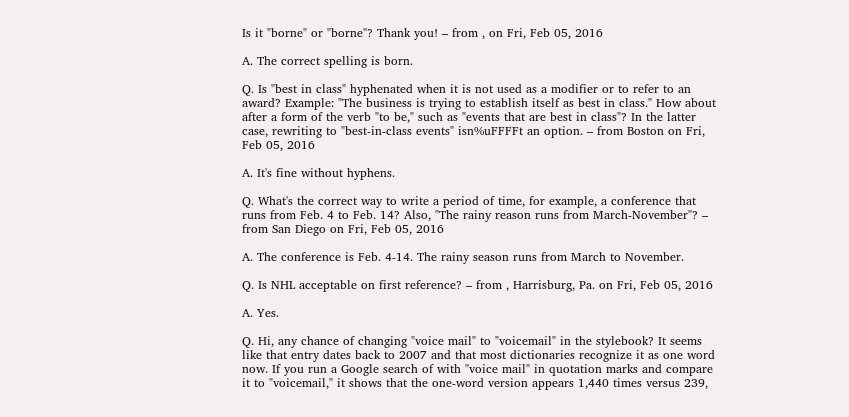Is it "borne" or "borne"? Thank you! – from , on Fri, Feb 05, 2016

A. The correct spelling is born.

Q. Is "best in class" hyphenated when it is not used as a modifier or to refer to an award? Example: "The business is trying to establish itself as best in class." How about after a form of the verb "to be," such as "events that are best in class"? In the latter case, rewriting to "best-in-class events" isn%uFFFFt an option. – from Boston on Fri, Feb 05, 2016

A. It's fine without hyphens.

Q. What's the correct way to write a period of time, for example, a conference that runs from Feb. 4 to Feb. 14? Also, "The rainy reason runs from March-November"? – from San Diego on Fri, Feb 05, 2016

A. The conference is Feb. 4-14. The rainy season runs from March to November.

Q. Is NHL acceptable on first reference? – from , Harrisburg, Pa. on Fri, Feb 05, 2016

A. Yes.

Q. Hi, any chance of changing "voice mail" to "voicemail" in the stylebook? It seems like that entry dates back to 2007 and that most dictionaries recognize it as one word now. If you run a Google search of with "voice mail" in quotation marks and compare it to "voicemail," it shows that the one-word version appears 1,440 times versus 239,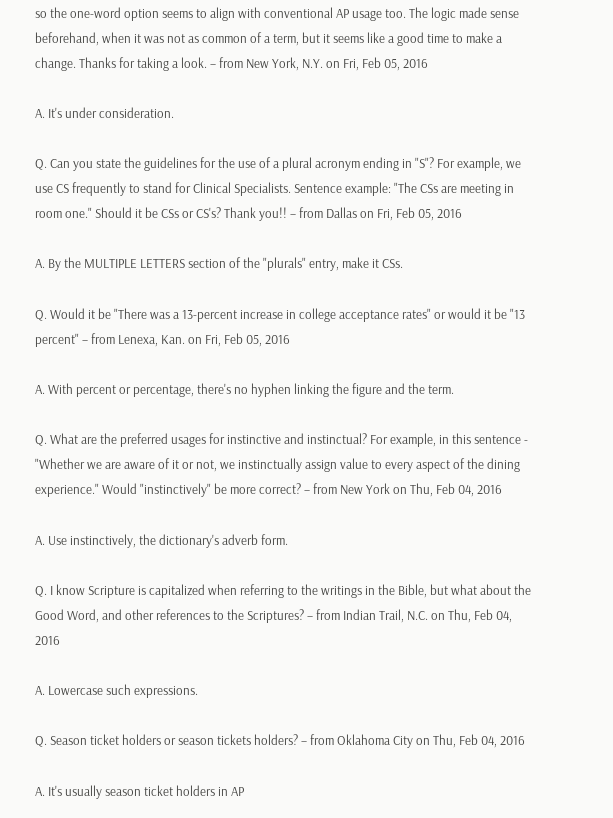so the one-word option seems to align with conventional AP usage too. The logic made sense beforehand, when it was not as common of a term, but it seems like a good time to make a change. Thanks for taking a look. – from New York, N.Y. on Fri, Feb 05, 2016

A. It's under consideration.

Q. Can you state the guidelines for the use of a plural acronym ending in "S"? For example, we use CS frequently to stand for Clinical Specialists. Sentence example: "The CSs are meeting in room one." Should it be CSs or CS's? Thank you!! – from Dallas on Fri, Feb 05, 2016

A. By the MULTIPLE LETTERS section of the "plurals" entry, make it CSs.

Q. Would it be "There was a 13-percent increase in college acceptance rates" or would it be "13 percent" – from Lenexa, Kan. on Fri, Feb 05, 2016

A. With percent or percentage, there's no hyphen linking the figure and the term.

Q. What are the preferred usages for instinctive and instinctual? For example, in this sentence - "Whether we are aware of it or not, we instinctually assign value to every aspect of the dining experience." Would "instinctively" be more correct? – from New York on Thu, Feb 04, 2016

A. Use instinctively, the dictionary's adverb form.

Q. I know Scripture is capitalized when referring to the writings in the Bible, but what about the Good Word, and other references to the Scriptures? – from Indian Trail, N.C. on Thu, Feb 04, 2016

A. Lowercase such expressions.

Q. Season ticket holders or season tickets holders? – from Oklahoma City on Thu, Feb 04, 2016

A. It's usually season ticket holders in AP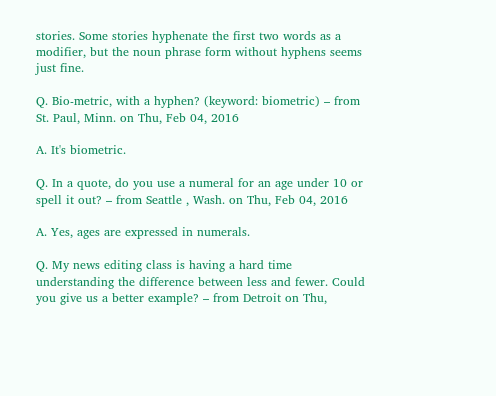stories. Some stories hyphenate the first two words as a modifier, but the noun phrase form without hyphens seems just fine.

Q. Bio-metric, with a hyphen? (keyword: biometric) – from St. Paul, Minn. on Thu, Feb 04, 2016

A. It's biometric.

Q. In a quote, do you use a numeral for an age under 10 or spell it out? – from Seattle , Wash. on Thu, Feb 04, 2016

A. Yes, ages are expressed in numerals.

Q. My news editing class is having a hard time understanding the difference between less and fewer. Could you give us a better example? – from Detroit on Thu,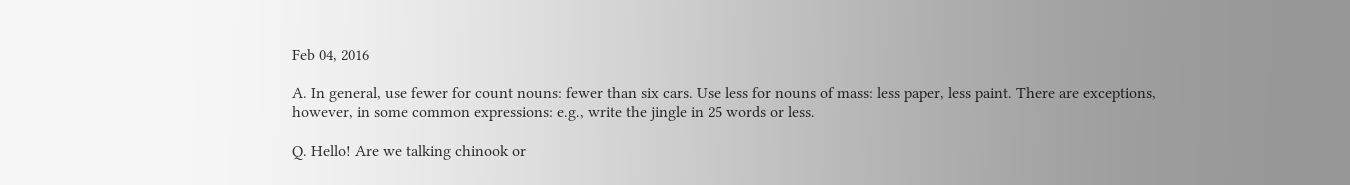Feb 04, 2016

A. In general, use fewer for count nouns: fewer than six cars. Use less for nouns of mass: less paper, less paint. There are exceptions, however, in some common expressions: e.g., write the jingle in 25 words or less.

Q. Hello! Are we talking chinook or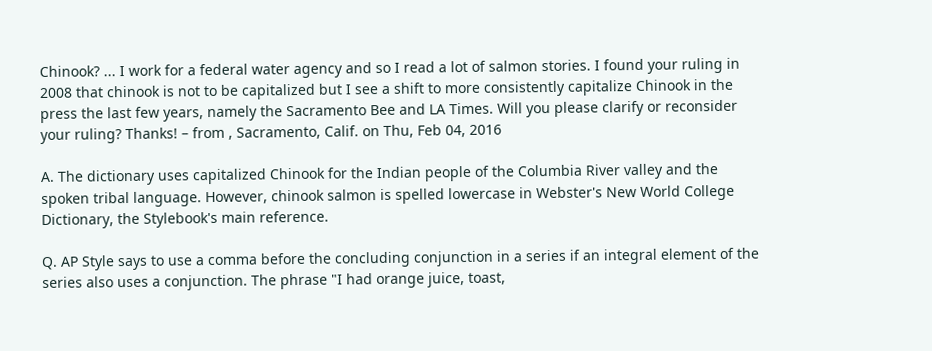Chinook? ... I work for a federal water agency and so I read a lot of salmon stories. I found your ruling in 2008 that chinook is not to be capitalized but I see a shift to more consistently capitalize Chinook in the press the last few years, namely the Sacramento Bee and LA Times. Will you please clarify or reconsider your ruling? Thanks! – from , Sacramento, Calif. on Thu, Feb 04, 2016

A. The dictionary uses capitalized Chinook for the Indian people of the Columbia River valley and the spoken tribal language. However, chinook salmon is spelled lowercase in Webster's New World College Dictionary, the Stylebook's main reference.

Q. AP Style says to use a comma before the concluding conjunction in a series if an integral element of the series also uses a conjunction. The phrase "I had orange juice, toast,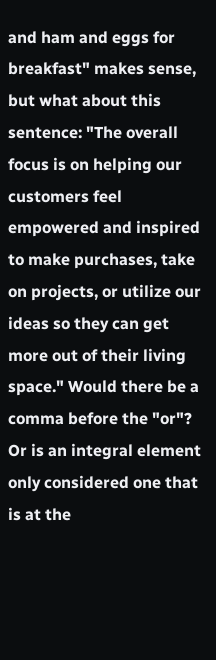and ham and eggs for breakfast" makes sense, but what about this sentence: "The overall focus is on helping our customers feel empowered and inspired to make purchases, take on projects, or utilize our ideas so they can get more out of their living space." Would there be a comma before the "or"? Or is an integral element only considered one that is at the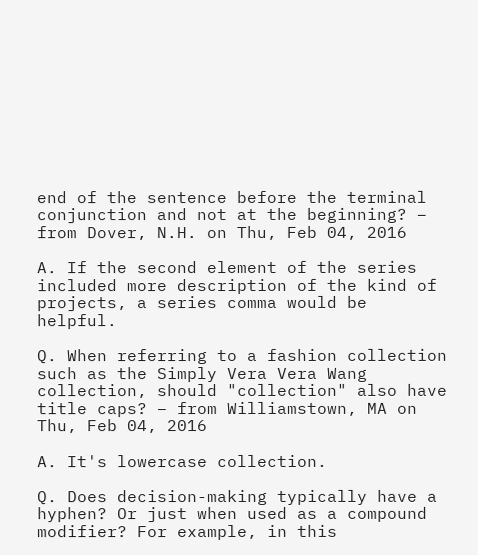end of the sentence before the terminal conjunction and not at the beginning? – from Dover, N.H. on Thu, Feb 04, 2016

A. If the second element of the series included more description of the kind of projects, a series comma would be helpful.

Q. When referring to a fashion collection such as the Simply Vera Vera Wang collection, should "collection" also have title caps? – from Williamstown, MA on Thu, Feb 04, 2016

A. It's lowercase collection.

Q. Does decision-making typically have a hyphen? Or just when used as a compound modifier? For example, in this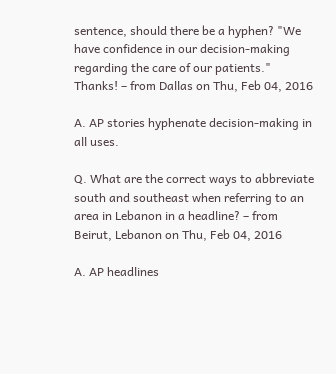sentence, should there be a hyphen? "We have confidence in our decision-making regarding the care of our patients." Thanks! – from Dallas on Thu, Feb 04, 2016

A. AP stories hyphenate decision-making in all uses.

Q. What are the correct ways to abbreviate south and southeast when referring to an area in Lebanon in a headline? – from Beirut, Lebanon on Thu, Feb 04, 2016

A. AP headlines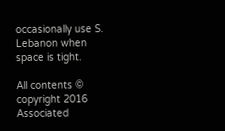occasionally use S. Lebanon when space is tight.

All contents © copyright 2016 Associated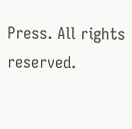Press. All rights reserved.